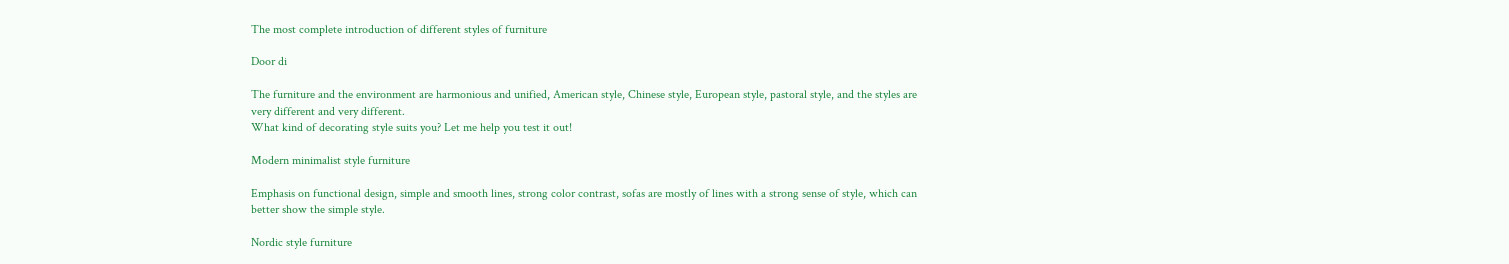The most complete introduction of different styles of furniture

Door di

The furniture and the environment are harmonious and unified, American style, Chinese style, European style, pastoral style, and the styles are very different and very different.
What kind of decorating style suits you? Let me help you test it out!

Modern minimalist style furniture

Emphasis on functional design, simple and smooth lines, strong color contrast, sofas are mostly of lines with a strong sense of style, which can better show the simple style.

Nordic style furniture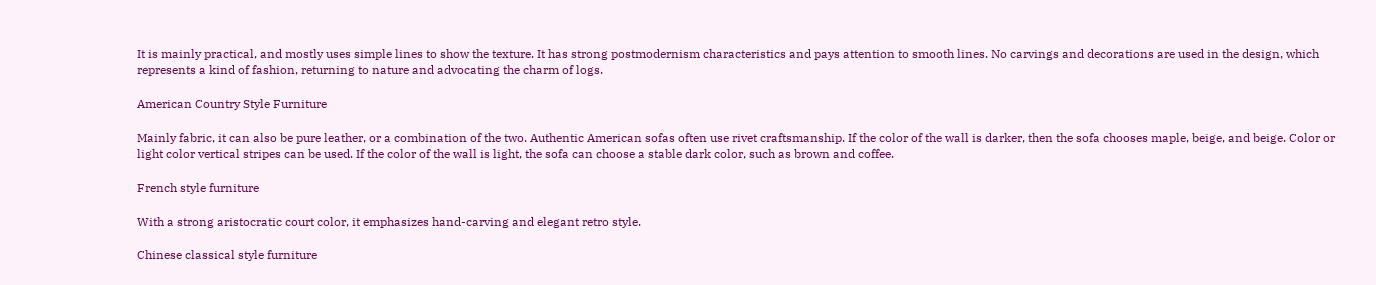It is mainly practical, and mostly uses simple lines to show the texture. It has strong postmodernism characteristics and pays attention to smooth lines. No carvings and decorations are used in the design, which represents a kind of fashion, returning to nature and advocating the charm of logs.

American Country Style Furniture

Mainly fabric, it can also be pure leather, or a combination of the two. Authentic American sofas often use rivet craftsmanship. If the color of the wall is darker, then the sofa chooses maple, beige, and beige. Color or light color vertical stripes can be used. If the color of the wall is light, the sofa can choose a stable dark color, such as brown and coffee.

French style furniture

With a strong aristocratic court color, it emphasizes hand-carving and elegant retro style.

Chinese classical style furniture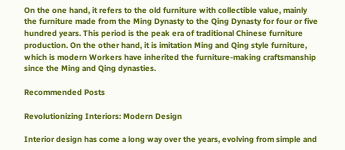On the one hand, it refers to the old furniture with collectible value, mainly the furniture made from the Ming Dynasty to the Qing Dynasty for four or five hundred years. This period is the peak era of traditional Chinese furniture production. On the other hand, it is imitation Ming and Qing style furniture, which is modern Workers have inherited the furniture-making craftsmanship since the Ming and Qing dynasties.

Recommended Posts

Revolutionizing Interiors: Modern Design

Interior design has come a long way over the years, evolving from simple and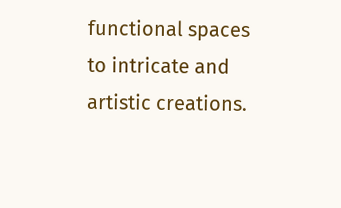functional spaces to intricate and artistic creations.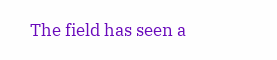The field has seen a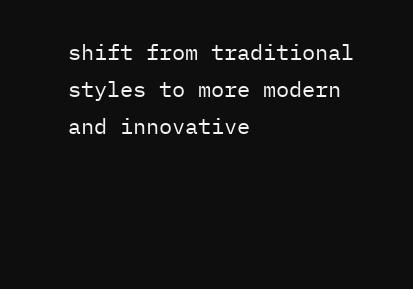shift from traditional styles to more modern and innovative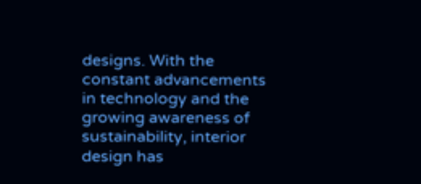designs. With the constant advancements in technology and the growing awareness of sustainability, interior design has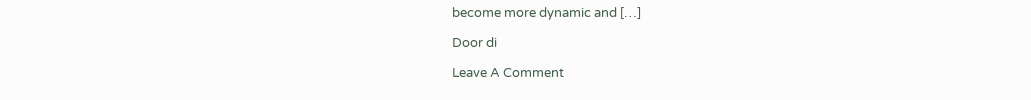become more dynamic and […]

Door di

Leave A Comment